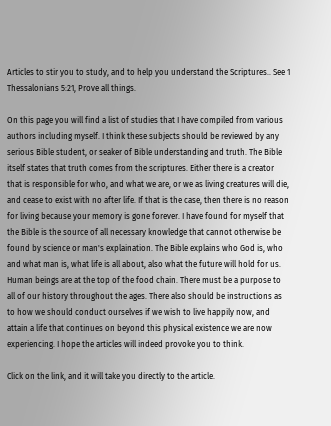Articles to stir you to study, and to help you understand the Scriptures.. See 1 Thessalonians 5:21, Prove all things.

On this page you will find a list of studies that I have compiled from various authors including myself. I think these subjects should be reviewed by any serious Bible student, or seaker of Bible understanding and truth. The Bible itself states that truth comes from the scriptures. Either there is a creator that is responsible for who, and what we are, or we as living creatures will die, and cease to exist with no after life. If that is the case, then there is no reason for living because your memory is gone forever. I have found for myself that the Bible is the source of all necessary knowledge that cannot otherwise be found by science or man's explaination. The Bible explains who God is, who and what man is, what life is all about, also what the future will hold for us. Human beings are at the top of the food chain. There must be a purpose to all of our history throughout the ages. There also should be instructions as to how we should conduct ourselves if we wish to live happily now, and attain a life that continues on beyond this physical existence we are now experiencing. I hope the articles will indeed provoke you to think.

Click on the link, and it will take you directly to the article.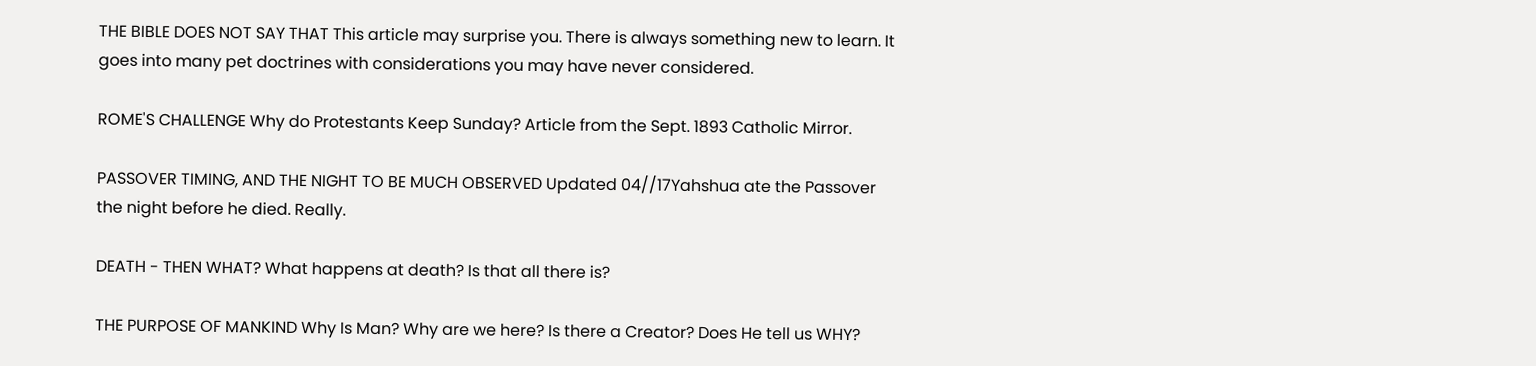THE BIBLE DOES NOT SAY THAT This article may surprise you. There is always something new to learn. It goes into many pet doctrines with considerations you may have never considered.

ROME'S CHALLENGE Why do Protestants Keep Sunday? Article from the Sept. 1893 Catholic Mirror.

PASSOVER TIMING, AND THE NIGHT TO BE MUCH OBSERVED Updated 04//17Yahshua ate the Passover the night before he died. Really.

DEATH - THEN WHAT? What happens at death? Is that all there is?

THE PURPOSE OF MANKIND Why Is Man? Why are we here? Is there a Creator? Does He tell us WHY?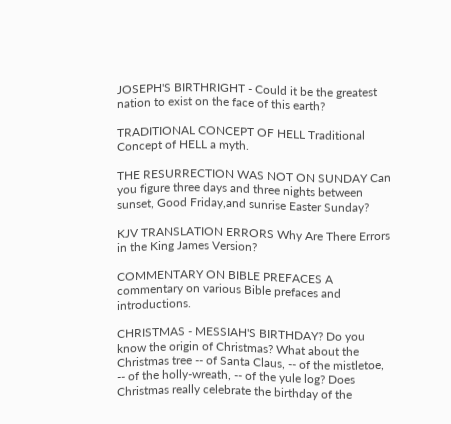JOSEPH'S BIRTHRIGHT - Could it be the greatest nation to exist on the face of this earth?

TRADITIONAL CONCEPT OF HELL Traditional Concept of HELL a myth.

THE RESURRECTION WAS NOT ON SUNDAY Can you figure three days and three nights between sunset, Good Friday,and sunrise Easter Sunday?

KJV TRANSLATION ERRORS Why Are There Errors in the King James Version?

COMMENTARY ON BIBLE PREFACES A commentary on various Bible prefaces and introductions.

CHRISTMAS - MESSIAH'S BIRTHDAY? Do you know the origin of Christmas? What about the Christmas tree -- of Santa Claus, -- of the mistletoe, -- of the holly-wreath, -- of the yule log? Does Christmas really celebrate the birthday of the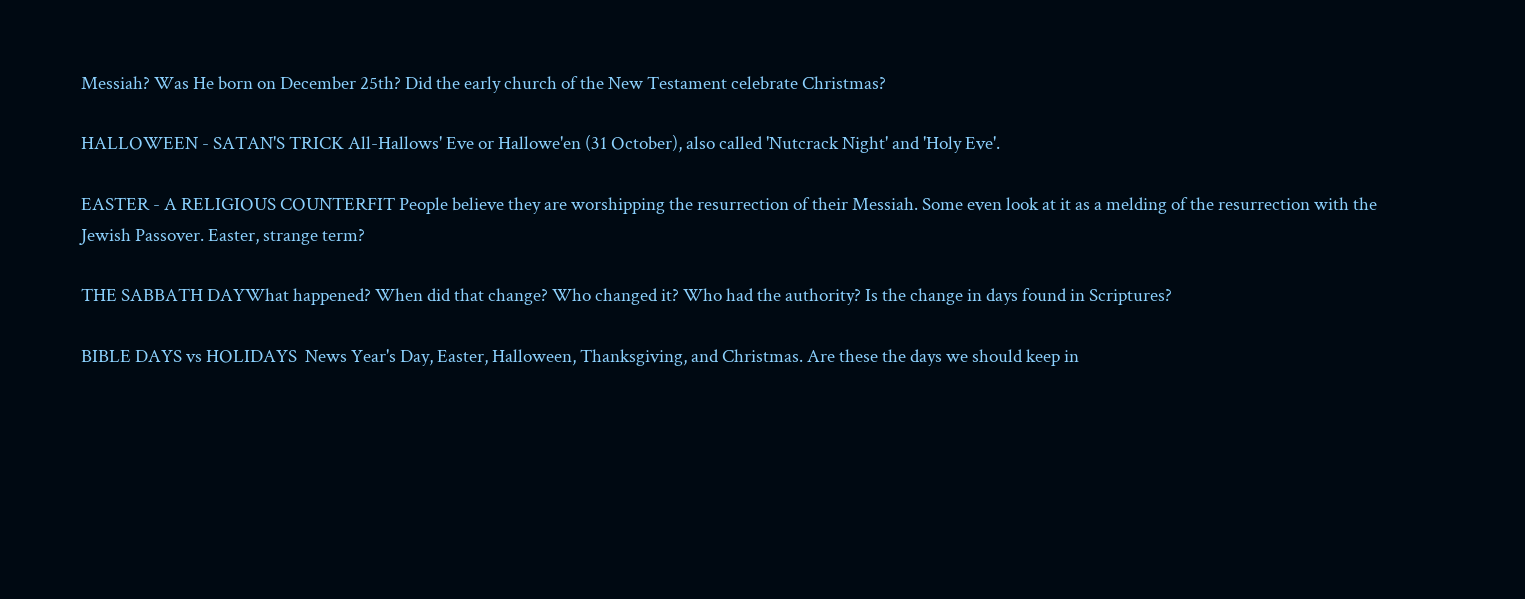Messiah? Was He born on December 25th? Did the early church of the New Testament celebrate Christmas?

HALLOWEEN - SATAN'S TRICK All-Hallows' Eve or Hallowe'en (31 October), also called 'Nutcrack Night' and 'Holy Eve'.

EASTER - A RELIGIOUS COUNTERFIT People believe they are worshipping the resurrection of their Messiah. Some even look at it as a melding of the resurrection with the Jewish Passover. Easter, strange term?

THE SABBATH DAYWhat happened? When did that change? Who changed it? Who had the authority? Is the change in days found in Scriptures?

BIBLE DAYS vs HOLIDAYS  News Year's Day, Easter, Halloween, Thanksgiving, and Christmas. Are these the days we should keep in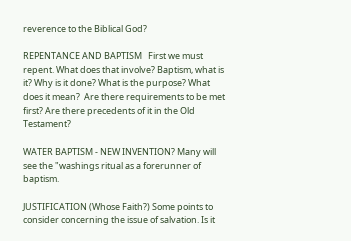reverence to the Biblical God?

REPENTANCE AND BAPTISM   First we must repent. What does that involve? Baptism, what is it? Why is it done? What is the purpose? What does it mean?  Are there requirements to be met first? Are there precedents of it in the Old Testament?

WATER BAPTISM - NEW INVENTION? Many will see the "washings ritual as a forerunner of baptism.

JUSTIFICATION (Whose Faith?) Some points to consider concerning the issue of salvation. Is it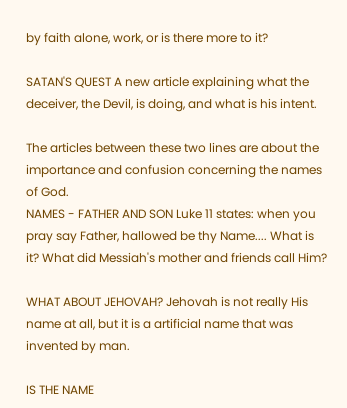by faith alone, work, or is there more to it?

SATAN'S QUEST A new article explaining what the deceiver, the Devil, is doing, and what is his intent.

The articles between these two lines are about the importance and confusion concerning the names of God.
NAMES - FATHER AND SON Luke 11 states: when you pray say Father, hallowed be thy Name.... What is it? What did Messiah's mother and friends call Him?

WHAT ABOUT JEHOVAH? Jehovah is not really His name at all, but it is a artificial name that was invented by man.

IS THE NAME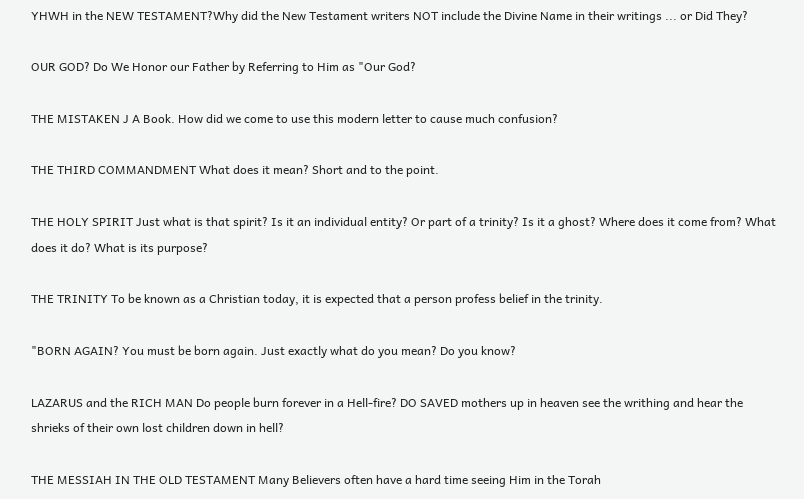YHWH in the NEW TESTAMENT?Why did the New Testament writers NOT include the Divine Name in their writings ... or Did They?

OUR GOD? Do We Honor our Father by Referring to Him as "Our God?

THE MISTAKEN J A Book. How did we come to use this modern letter to cause much confusion?

THE THIRD COMMANDMENT What does it mean? Short and to the point.

THE HOLY SPIRIT Just what is that spirit? Is it an individual entity? Or part of a trinity? Is it a ghost? Where does it come from? What does it do? What is its purpose?

THE TRINITY To be known as a Christian today, it is expected that a person profess belief in the trinity.

"BORN AGAIN? You must be born again. Just exactly what do you mean? Do you know?

LAZARUS and the RICH MAN Do people burn forever in a Hell-fire? DO SAVED mothers up in heaven see the writhing and hear the shrieks of their own lost children down in hell?

THE MESSIAH IN THE OLD TESTAMENT Many Believers often have a hard time seeing Him in the Torah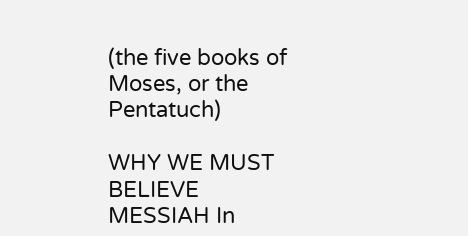(the five books of Moses, or the Pentatuch)

WHY WE MUST BELIEVE MESSIAH In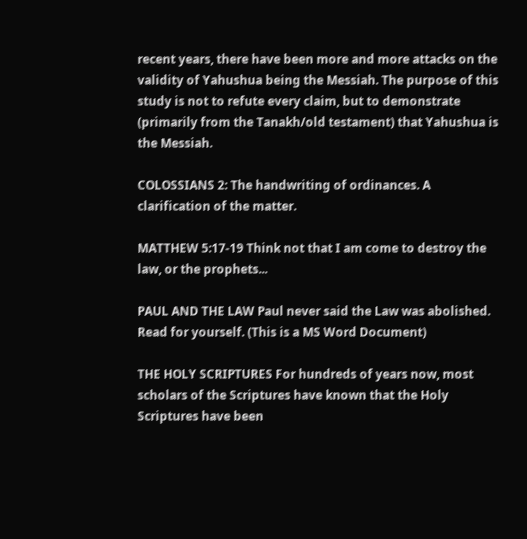recent years, there have been more and more attacks on the validity of Yahushua being the Messiah. The purpose of this study is not to refute every claim, but to demonstrate (primarily from the Tanakh/old testament) that Yahushua is the Messiah.

COLOSSIANS 2: The handwriting of ordinances. A clarification of the matter.

MATTHEW 5:17-19 Think not that I am come to destroy the law, or the prophets...

PAUL AND THE LAW Paul never said the Law was abolished. Read for yourself. (This is a MS Word Document)

THE HOLY SCRIPTURES For hundreds of years now, most scholars of the Scriptures have known that the Holy Scriptures have been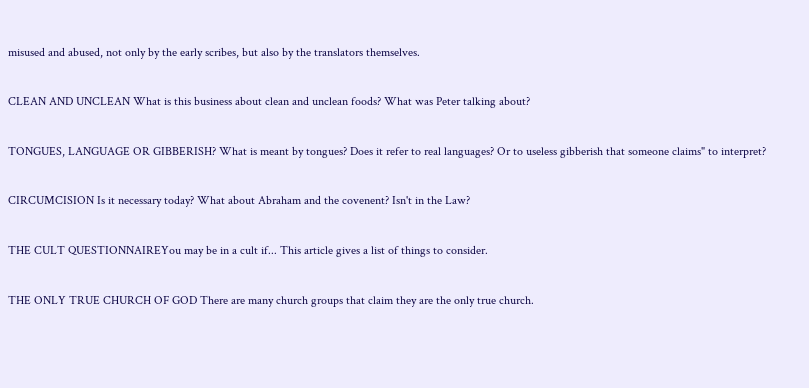misused and abused, not only by the early scribes, but also by the translators themselves.

CLEAN AND UNCLEAN What is this business about clean and unclean foods? What was Peter talking about?

TONGUES, LANGUAGE OR GIBBERISH? What is meant by tongues? Does it refer to real languages? Or to useless gibberish that someone claims" to interpret?

CIRCUMCISION Is it necessary today? What about Abraham and the covenent? Isn't in the Law?

THE CULT QUESTIONNAIREYou may be in a cult if... This article gives a list of things to consider.

THE ONLY TRUE CHURCH OF GOD There are many church groups that claim they are the only true church.